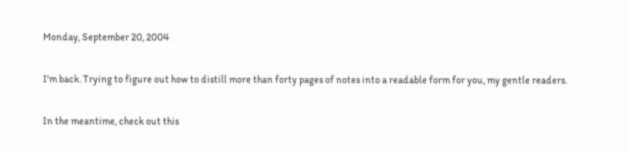Monday, September 20, 2004

I'm back. Trying to figure out how to distill more than forty pages of notes into a readable form for you, my gentle readers.

In the meantime, check out this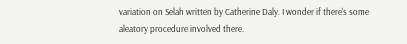variation on Selah written by Catherine Daly. I wonder if there's some aleatory procedure involved there.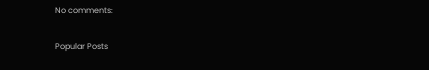No comments:

Popular Posts